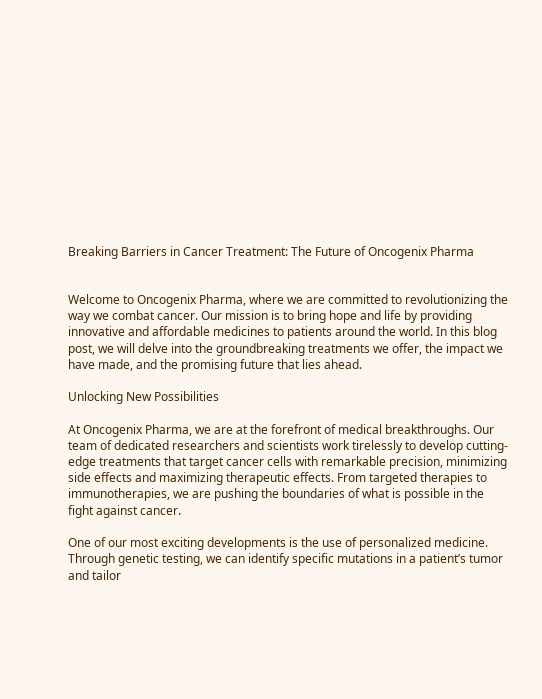Breaking Barriers in Cancer Treatment: The Future of Oncogenix Pharma


Welcome to Oncogenix Pharma, where we are committed to revolutionizing the way we combat cancer. Our mission is to bring hope and life by providing innovative and affordable medicines to patients around the world. In this blog post, we will delve into the groundbreaking treatments we offer, the impact we have made, and the promising future that lies ahead.

Unlocking New Possibilities

At Oncogenix Pharma, we are at the forefront of medical breakthroughs. Our team of dedicated researchers and scientists work tirelessly to develop cutting-edge treatments that target cancer cells with remarkable precision, minimizing side effects and maximizing therapeutic effects. From targeted therapies to immunotherapies, we are pushing the boundaries of what is possible in the fight against cancer.

One of our most exciting developments is the use of personalized medicine. Through genetic testing, we can identify specific mutations in a patient’s tumor and tailor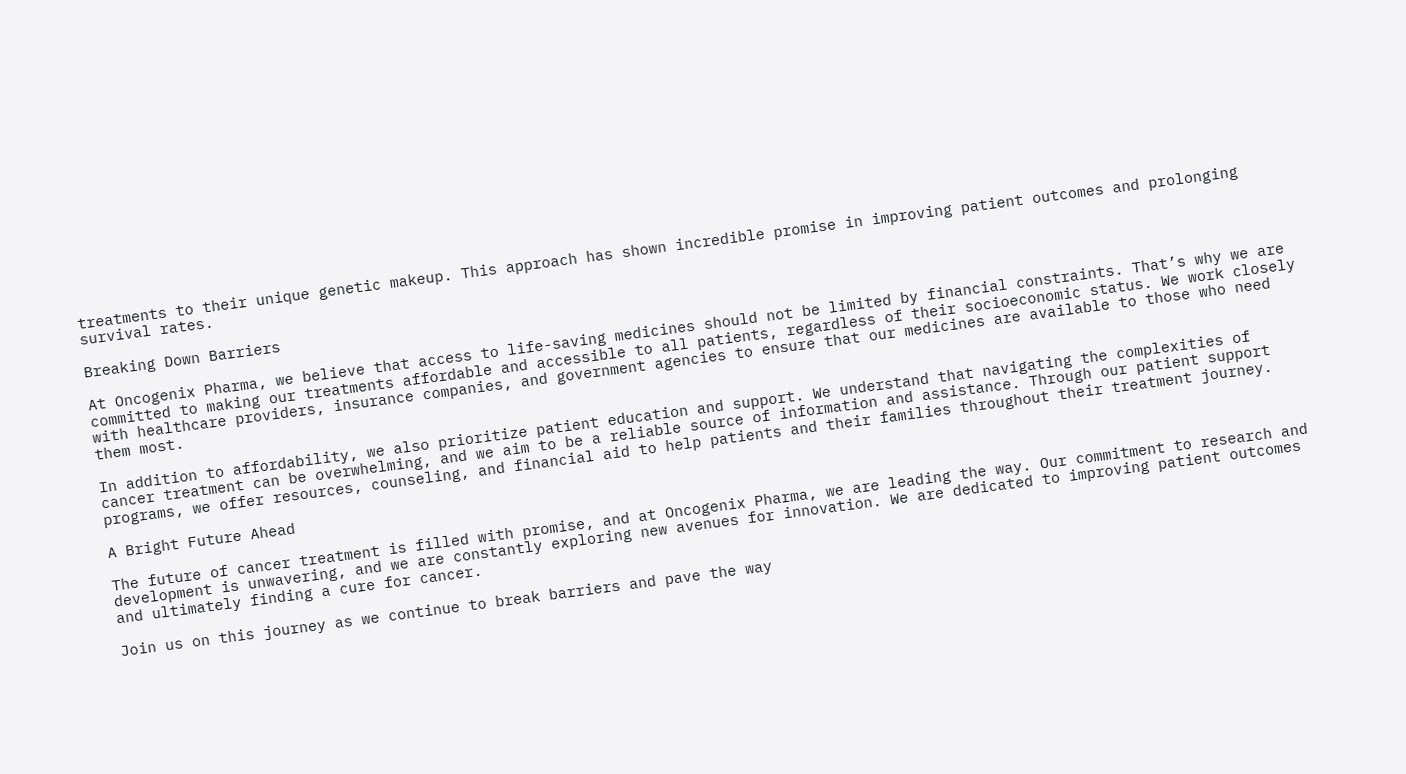treatments to their unique genetic makeup. This approach has shown incredible promise in improving patient outcomes and prolonging survival rates.

Breaking Down Barriers

At Oncogenix Pharma, we believe that access to life-saving medicines should not be limited by financial constraints. That’s why we are committed to making our treatments affordable and accessible to all patients, regardless of their socioeconomic status. We work closely with healthcare providers, insurance companies, and government agencies to ensure that our medicines are available to those who need them most.

In addition to affordability, we also prioritize patient education and support. We understand that navigating the complexities of cancer treatment can be overwhelming, and we aim to be a reliable source of information and assistance. Through our patient support programs, we offer resources, counseling, and financial aid to help patients and their families throughout their treatment journey.

A Bright Future Ahead

The future of cancer treatment is filled with promise, and at Oncogenix Pharma, we are leading the way. Our commitment to research and development is unwavering, and we are constantly exploring new avenues for innovation. We are dedicated to improving patient outcomes and ultimately finding a cure for cancer.

Join us on this journey as we continue to break barriers and pave the way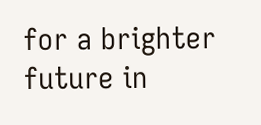for a brighter future in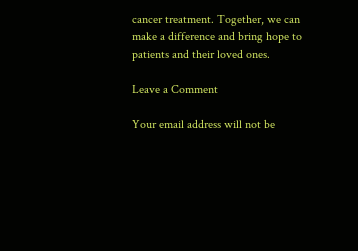cancer treatment. Together, we can make a difference and bring hope to patients and their loved ones.

Leave a Comment

Your email address will not be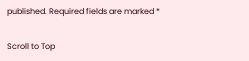published. Required fields are marked *

Scroll to Top